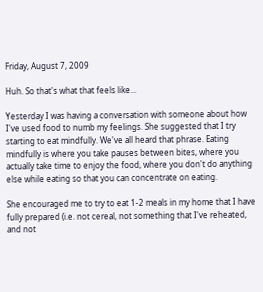Friday, August 7, 2009

Huh. So that's what that feels like...

Yesterday I was having a conversation with someone about how I've used food to numb my feelings. She suggested that I try starting to eat mindfully. We've all heard that phrase. Eating mindfully is where you take pauses between bites, where you actually take time to enjoy the food, where you don't do anything else while eating so that you can concentrate on eating.

She encouraged me to try to eat 1-2 meals in my home that I have fully prepared (i.e. not cereal, not something that I've reheated, and not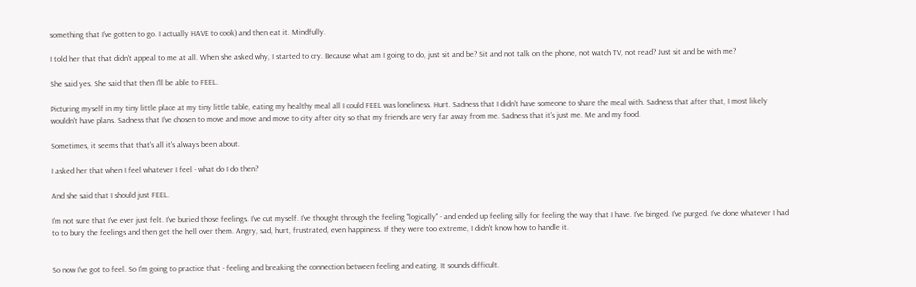something that I've gotten to go. I actually HAVE to cook) and then eat it. Mindfully.

I told her that that didn't appeal to me at all. When she asked why, I started to cry. Because what am I going to do, just sit and be? Sit and not talk on the phone, not watch TV, not read? Just sit and be with me?

She said yes. She said that then I'll be able to FEEL.

Picturing myself in my tiny little place at my tiny little table, eating my healthy meal all I could FEEL was loneliness. Hurt. Sadness that I didn't have someone to share the meal with. Sadness that after that, I most likely wouldn't have plans. Sadness that I've chosen to move and move and move to city after city so that my friends are very far away from me. Sadness that it's just me. Me and my food.

Sometimes, it seems that that's all it's always been about.

I asked her that when I feel whatever I feel - what do I do then?

And she said that I should just FEEL.

I'm not sure that I've ever just felt. I've buried those feelings. I've cut myself. I've thought through the feeling "logically" - and ended up feeling silly for feeling the way that I have. I've binged. I've purged. I've done whatever I had to to bury the feelings and then get the hell over them. Angry, sad, hurt, frustrated, even happiness. If they were too extreme, I didn't know how to handle it.


So now I've got to feel. So I'm going to practice that - feeling and breaking the connection between feeling and eating. It sounds difficult.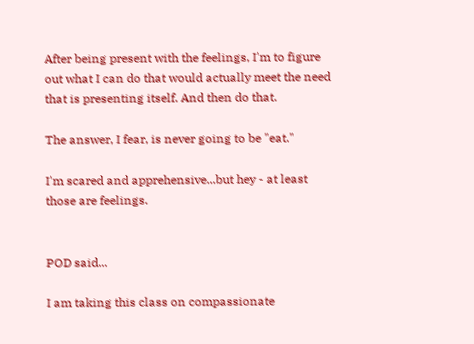After being present with the feelings, I'm to figure out what I can do that would actually meet the need that is presenting itself. And then do that.

The answer, I fear, is never going to be "eat."

I'm scared and apprehensive...but hey - at least those are feelings.


POD said...

I am taking this class on compassionate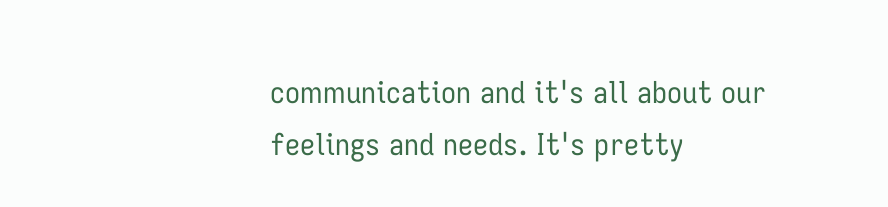communication and it's all about our feelings and needs. It's pretty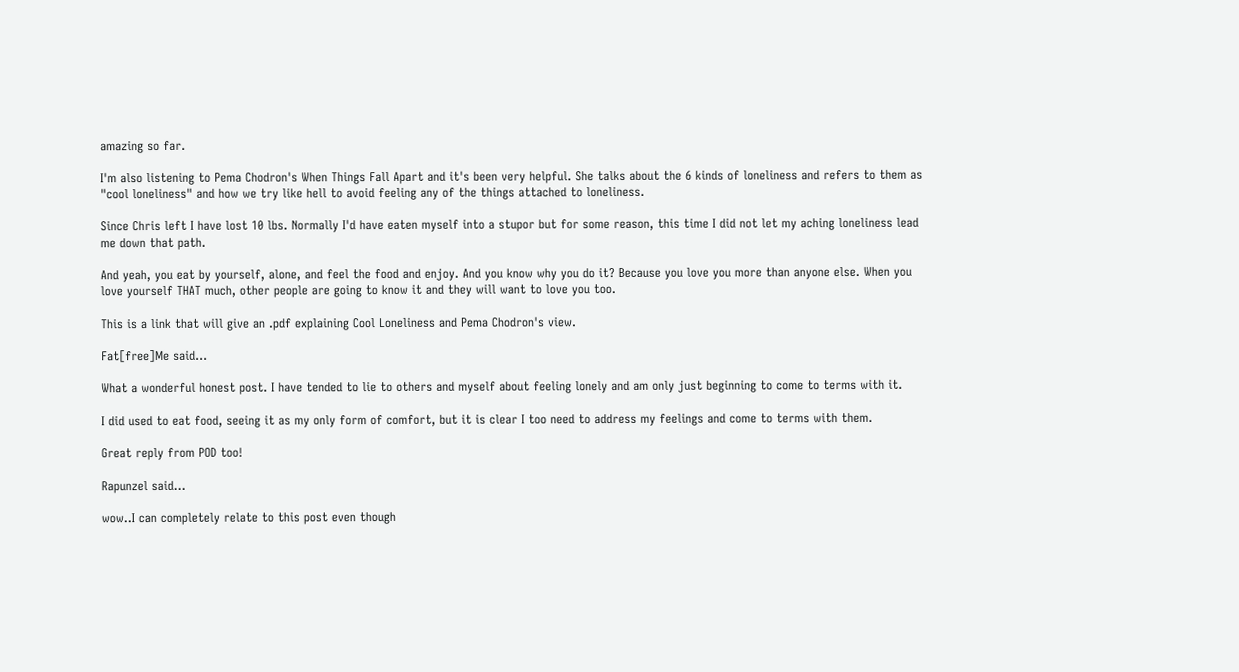amazing so far.

I'm also listening to Pema Chodron's When Things Fall Apart and it's been very helpful. She talks about the 6 kinds of loneliness and refers to them as "cool loneliness" and how we try like hell to avoid feeling any of the things attached to loneliness.

Since Chris left I have lost 10 lbs. Normally I'd have eaten myself into a stupor but for some reason, this time I did not let my aching loneliness lead me down that path.

And yeah, you eat by yourself, alone, and feel the food and enjoy. And you know why you do it? Because you love you more than anyone else. When you love yourself THAT much, other people are going to know it and they will want to love you too.

This is a link that will give an .pdf explaining Cool Loneliness and Pema Chodron's view.

Fat[free]Me said...

What a wonderful honest post. I have tended to lie to others and myself about feeling lonely and am only just beginning to come to terms with it.

I did used to eat food, seeing it as my only form of comfort, but it is clear I too need to address my feelings and come to terms with them.

Great reply from POD too!

Rapunzel said...

wow..I can completely relate to this post even though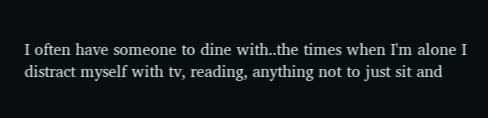I often have someone to dine with..the times when I'm alone I distract myself with tv, reading, anything not to just sit and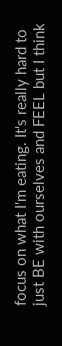focus on what I'm eating. It's really hard to just BE with ourselves and FEEL but I think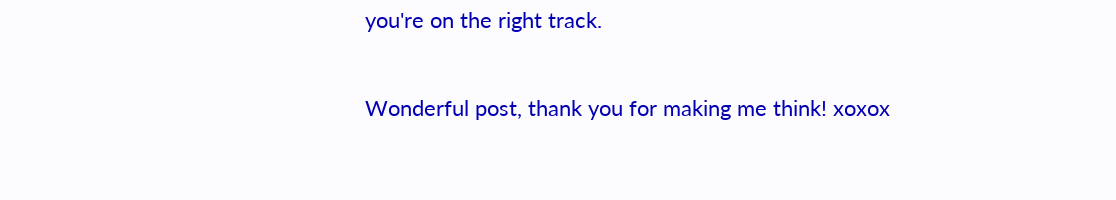you're on the right track.

Wonderful post, thank you for making me think! xoxox